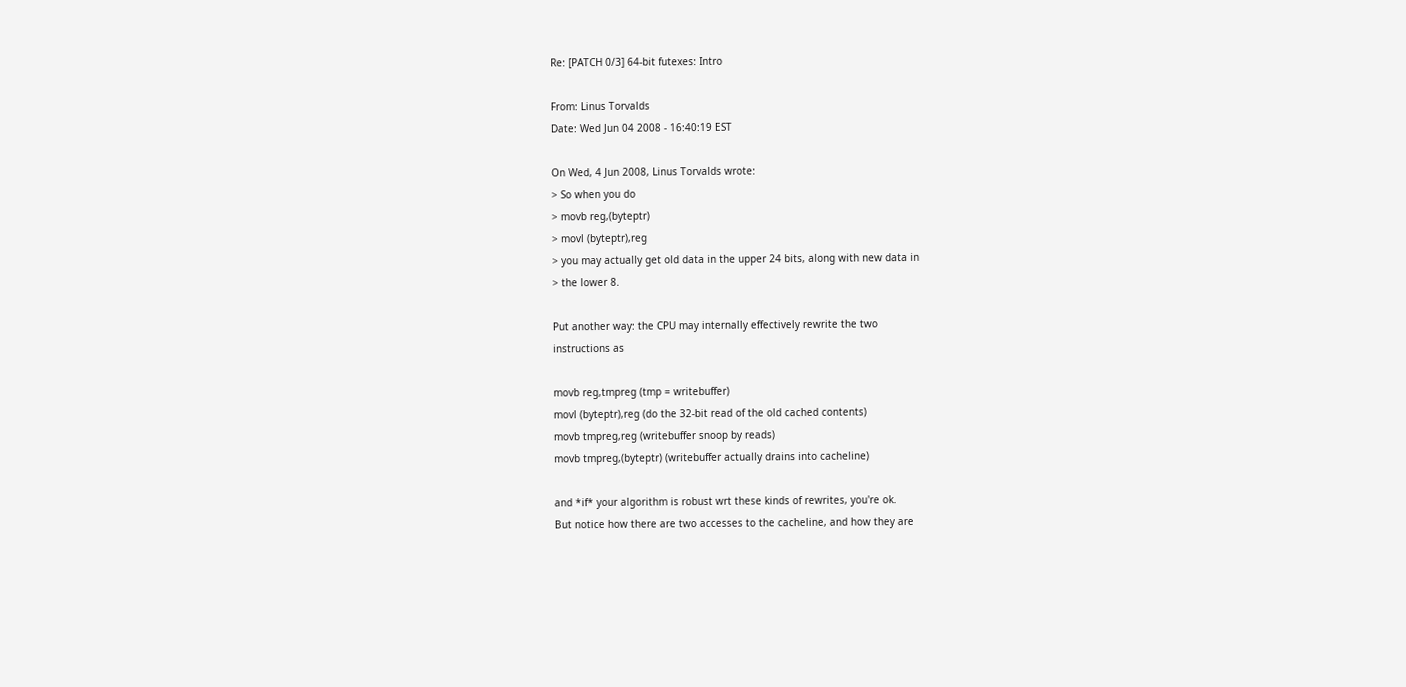Re: [PATCH 0/3] 64-bit futexes: Intro

From: Linus Torvalds
Date: Wed Jun 04 2008 - 16:40:19 EST

On Wed, 4 Jun 2008, Linus Torvalds wrote:
> So when you do
> movb reg,(byteptr)
> movl (byteptr),reg
> you may actually get old data in the upper 24 bits, along with new data in
> the lower 8.

Put another way: the CPU may internally effectively rewrite the two
instructions as

movb reg,tmpreg (tmp = writebuffer)
movl (byteptr),reg (do the 32-bit read of the old cached contents)
movb tmpreg,reg (writebuffer snoop by reads)
movb tmpreg,(byteptr) (writebuffer actually drains into cacheline)

and *if* your algorithm is robust wrt these kinds of rewrites, you're ok.
But notice how there are two accesses to the cacheline, and how they are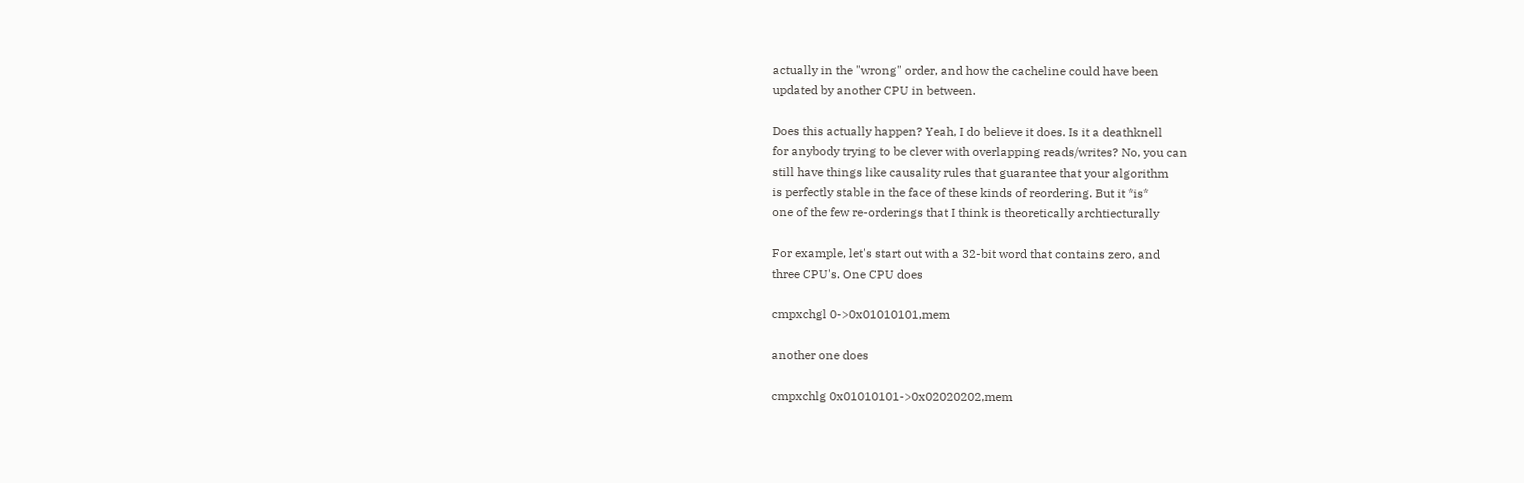actually in the "wrong" order, and how the cacheline could have been
updated by another CPU in between.

Does this actually happen? Yeah, I do believe it does. Is it a deathknell
for anybody trying to be clever with overlapping reads/writes? No, you can
still have things like causality rules that guarantee that your algorithm
is perfectly stable in the face of these kinds of reordering. But it *is*
one of the few re-orderings that I think is theoretically archtiecturally

For example, let's start out with a 32-bit word that contains zero, and
three CPU's. One CPU does

cmpxchgl 0->0x01010101,mem

another one does

cmpxchlg 0x01010101->0x02020202,mem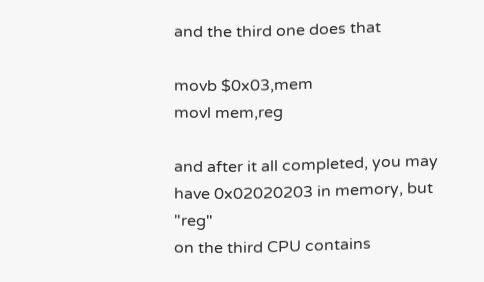and the third one does that

movb $0x03,mem
movl mem,reg

and after it all completed, you may have 0x02020203 in memory, but "reg"
on the third CPU contains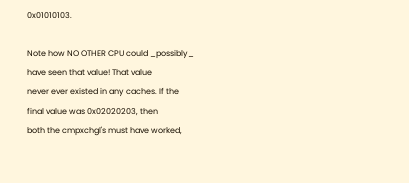0x01010103.

Note how NO OTHER CPU could _possibly_ have seen that value! That value
never ever existed in any caches. If the final value was 0x02020203, then
both the cmpxchgl's must have worked,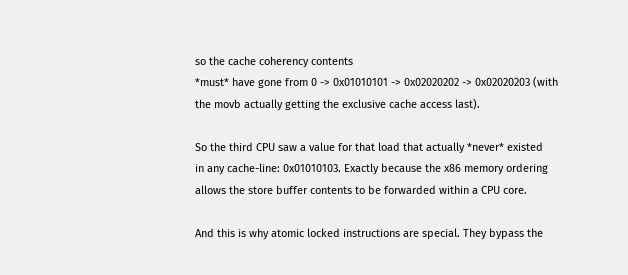so the cache coherency contents
*must* have gone from 0 -> 0x01010101 -> 0x02020202 -> 0x02020203 (with
the movb actually getting the exclusive cache access last).

So the third CPU saw a value for that load that actually *never* existed
in any cache-line: 0x01010103. Exactly because the x86 memory ordering
allows the store buffer contents to be forwarded within a CPU core.

And this is why atomic locked instructions are special. They bypass the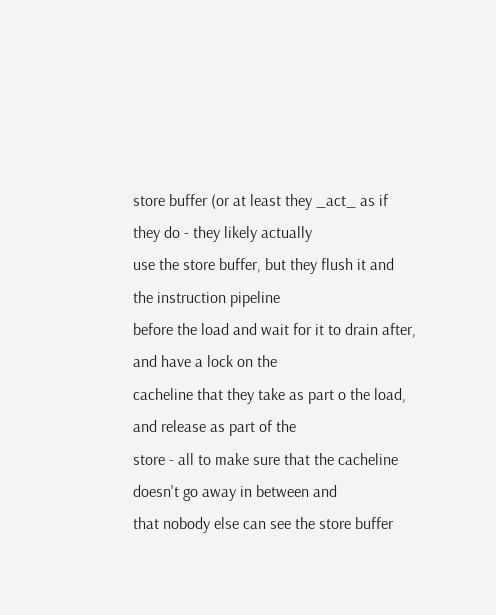store buffer (or at least they _act_ as if they do - they likely actually
use the store buffer, but they flush it and the instruction pipeline
before the load and wait for it to drain after, and have a lock on the
cacheline that they take as part o the load, and release as part of the
store - all to make sure that the cacheline doesn't go away in between and
that nobody else can see the store buffer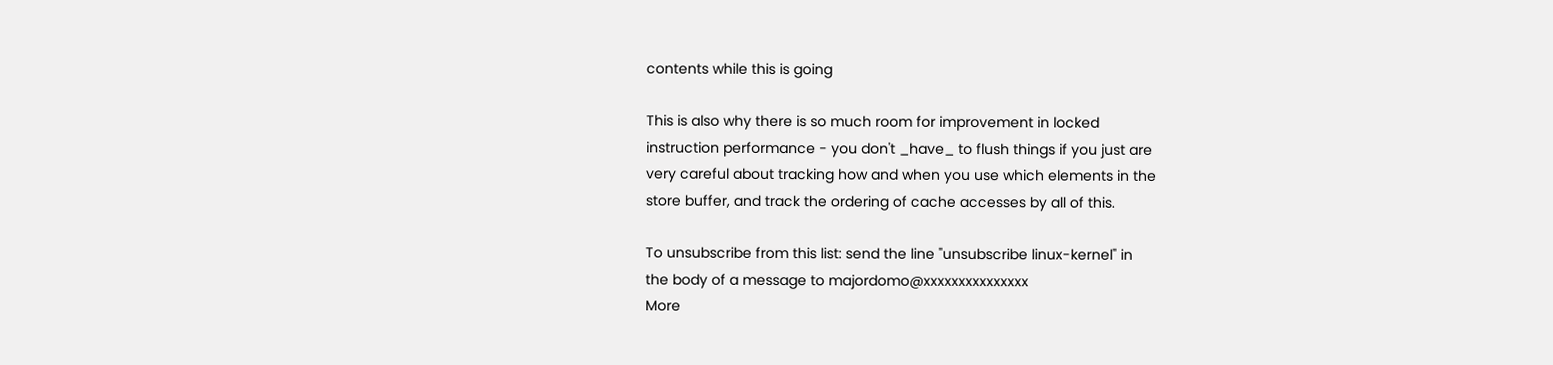contents while this is going

This is also why there is so much room for improvement in locked
instruction performance - you don't _have_ to flush things if you just are
very careful about tracking how and when you use which elements in the
store buffer, and track the ordering of cache accesses by all of this.

To unsubscribe from this list: send the line "unsubscribe linux-kernel" in
the body of a message to majordomo@xxxxxxxxxxxxxxx
More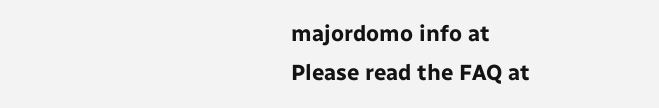majordomo info at
Please read the FAQ at